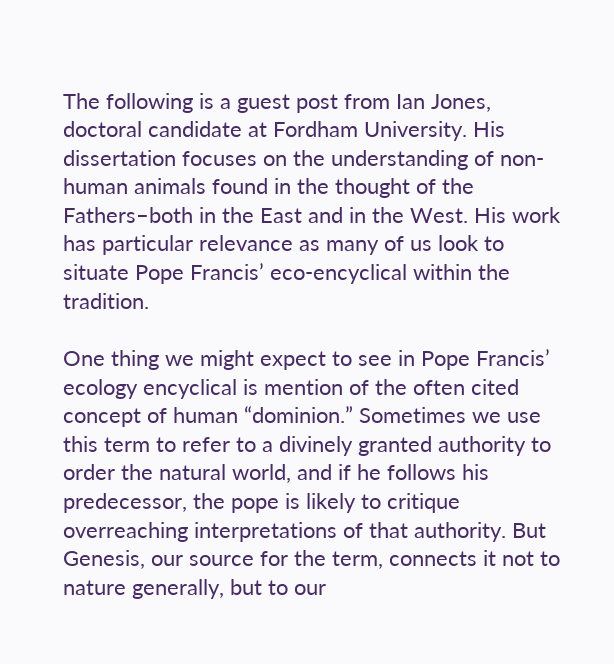The following is a guest post from Ian Jones, doctoral candidate at Fordham University. His dissertation focuses on the understanding of non-human animals found in the thought of the Fathers–both in the East and in the West. His work has particular relevance as many of us look to situate Pope Francis’ eco-encyclical within the tradition.

One thing we might expect to see in Pope Francis’ ecology encyclical is mention of the often cited concept of human “dominion.” Sometimes we use this term to refer to a divinely granted authority to order the natural world, and if he follows his predecessor, the pope is likely to critique overreaching interpretations of that authority. But Genesis, our source for the term, connects it not to nature generally, but to our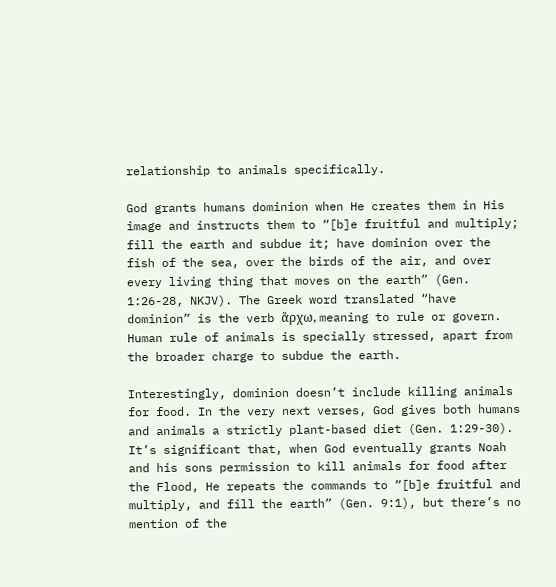relationship to animals specifically.

God grants humans dominion when He creates them in His image and instructs them to “[b]e fruitful and multiply; fill the earth and subdue it; have dominion over the fish of the sea, over the birds of the air, and over every living thing that moves on the earth” (Gen. 1:26-28, NKJV). The Greek word translated “have dominion” is the verb ἄρχω, meaning to rule or govern. Human rule of animals is specially stressed, apart from the broader charge to subdue the earth.

Interestingly, dominion doesn’t include killing animals for food. In the very next verses, God gives both humans and animals a strictly plant-based diet (Gen. 1:29-30). It’s significant that, when God eventually grants Noah and his sons permission to kill animals for food after the Flood, He repeats the commands to “[b]e fruitful and multiply, and fill the earth” (Gen. 9:1), but there’s no mention of the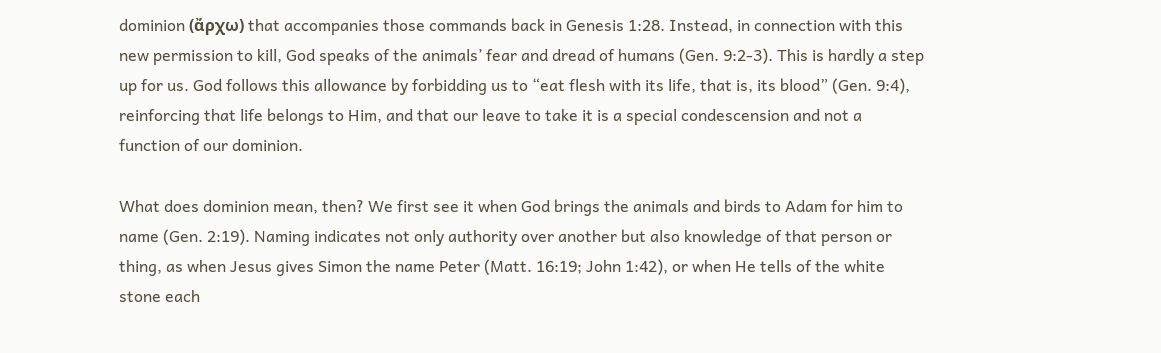dominion (ἄρχω) that accompanies those commands back in Genesis 1:28. Instead, in connection with this new permission to kill, God speaks of the animals’ fear and dread of humans (Gen. 9:2-3). This is hardly a step up for us. God follows this allowance by forbidding us to “eat flesh with its life, that is, its blood” (Gen. 9:4), reinforcing that life belongs to Him, and that our leave to take it is a special condescension and not a function of our dominion.

What does dominion mean, then? We first see it when God brings the animals and birds to Adam for him to name (Gen. 2:19). Naming indicates not only authority over another but also knowledge of that person or thing, as when Jesus gives Simon the name Peter (Matt. 16:19; John 1:42), or when He tells of the white stone each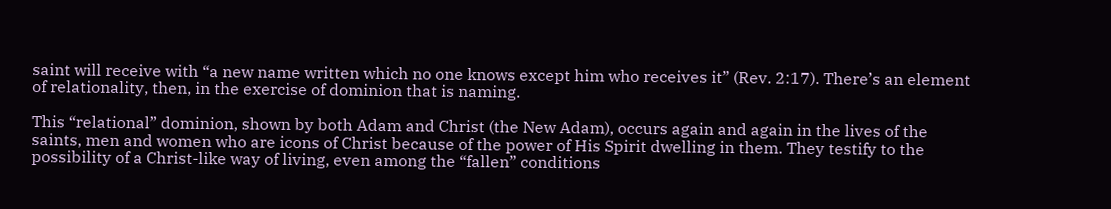saint will receive with “a new name written which no one knows except him who receives it” (Rev. 2:17). There’s an element of relationality, then, in the exercise of dominion that is naming.

This “relational” dominion, shown by both Adam and Christ (the New Adam), occurs again and again in the lives of the saints, men and women who are icons of Christ because of the power of His Spirit dwelling in them. They testify to the possibility of a Christ-like way of living, even among the “fallen” conditions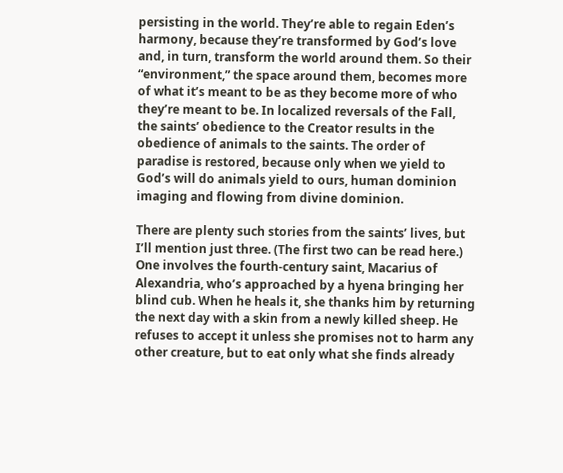persisting in the world. They’re able to regain Eden’s harmony, because they’re transformed by God’s love and, in turn, transform the world around them. So their “environment,” the space around them, becomes more of what it’s meant to be as they become more of who they’re meant to be. In localized reversals of the Fall, the saints’ obedience to the Creator results in the obedience of animals to the saints. The order of paradise is restored, because only when we yield to God’s will do animals yield to ours, human dominion imaging and flowing from divine dominion.

There are plenty such stories from the saints’ lives, but I’ll mention just three. (The first two can be read here.) One involves the fourth-century saint, Macarius of Alexandria, who’s approached by a hyena bringing her blind cub. When he heals it, she thanks him by returning the next day with a skin from a newly killed sheep. He refuses to accept it unless she promises not to harm any other creature, but to eat only what she finds already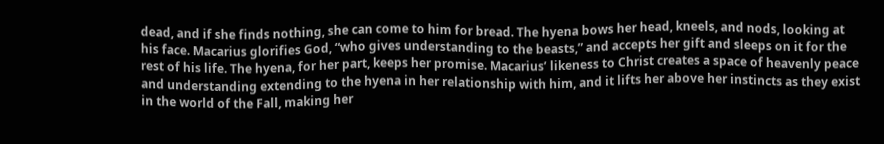dead, and if she finds nothing, she can come to him for bread. The hyena bows her head, kneels, and nods, looking at his face. Macarius glorifies God, “who gives understanding to the beasts,” and accepts her gift and sleeps on it for the rest of his life. The hyena, for her part, keeps her promise. Macarius’ likeness to Christ creates a space of heavenly peace and understanding extending to the hyena in her relationship with him, and it lifts her above her instincts as they exist in the world of the Fall, making her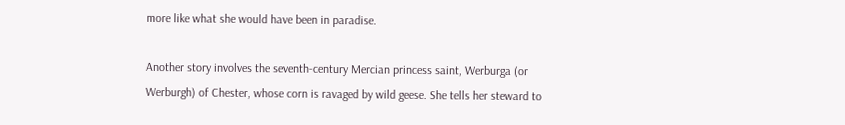more like what she would have been in paradise.

Another story involves the seventh-century Mercian princess saint, Werburga (or Werburgh) of Chester, whose corn is ravaged by wild geese. She tells her steward to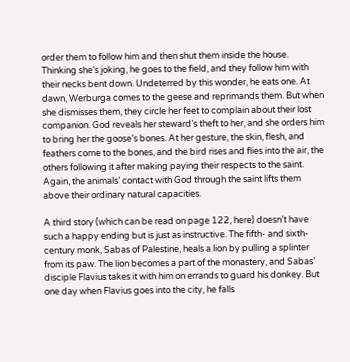order them to follow him and then shut them inside the house. Thinking she’s joking, he goes to the field, and they follow him with their necks bent down. Undeterred by this wonder, he eats one. At dawn, Werburga comes to the geese and reprimands them. But when she dismisses them, they circle her feet to complain about their lost companion. God reveals her steward’s theft to her, and she orders him to bring her the goose’s bones. At her gesture, the skin, flesh, and feathers come to the bones, and the bird rises and flies into the air, the others following it after making paying their respects to the saint. Again, the animals’ contact with God through the saint lifts them above their ordinary natural capacities.

A third story (which can be read on page 122, here) doesn’t have such a happy ending but is just as instructive. The fifth- and sixth-century monk, Sabas of Palestine, heals a lion by pulling a splinter from its paw. The lion becomes a part of the monastery, and Sabas’ disciple Flavius takes it with him on errands to guard his donkey. But one day when Flavius goes into the city, he falls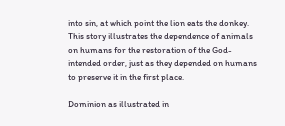into sin, at which point the lion eats the donkey. This story illustrates the dependence of animals on humans for the restoration of the God-intended order, just as they depended on humans to preserve it in the first place.

Dominion as illustrated in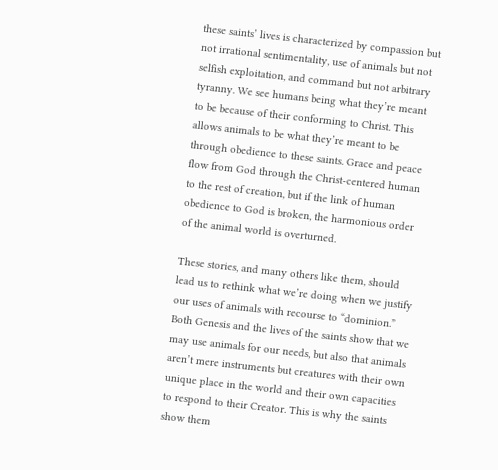these saints’ lives is characterized by compassion but not irrational sentimentality, use of animals but not selfish exploitation, and command but not arbitrary tyranny. We see humans being what they’re meant to be because of their conforming to Christ. This allows animals to be what they’re meant to be through obedience to these saints. Grace and peace flow from God through the Christ-centered human to the rest of creation, but if the link of human obedience to God is broken, the harmonious order of the animal world is overturned.

These stories, and many others like them, should lead us to rethink what we’re doing when we justify our uses of animals with recourse to “dominion.” Both Genesis and the lives of the saints show that we may use animals for our needs, but also that animals aren’t mere instruments but creatures with their own unique place in the world and their own capacities to respond to their Creator. This is why the saints show them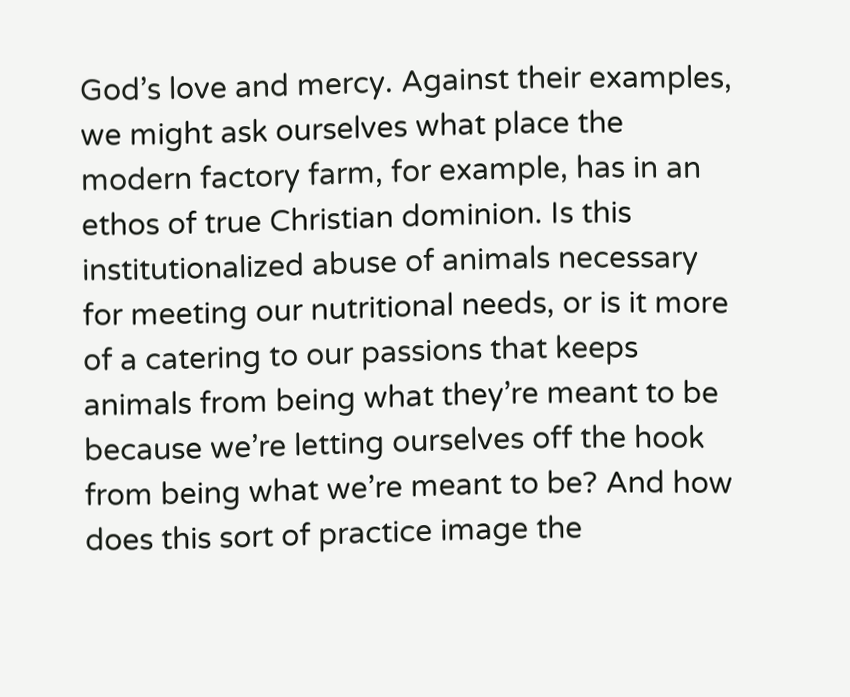God’s love and mercy. Against their examples, we might ask ourselves what place the modern factory farm, for example, has in an ethos of true Christian dominion. Is this institutionalized abuse of animals necessary for meeting our nutritional needs, or is it more of a catering to our passions that keeps animals from being what they’re meant to be because we’re letting ourselves off the hook from being what we’re meant to be? And how does this sort of practice image the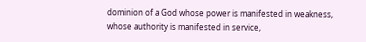dominion of a God whose power is manifested in weakness, whose authority is manifested in service,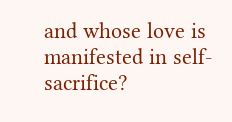and whose love is manifested in self-sacrifice?